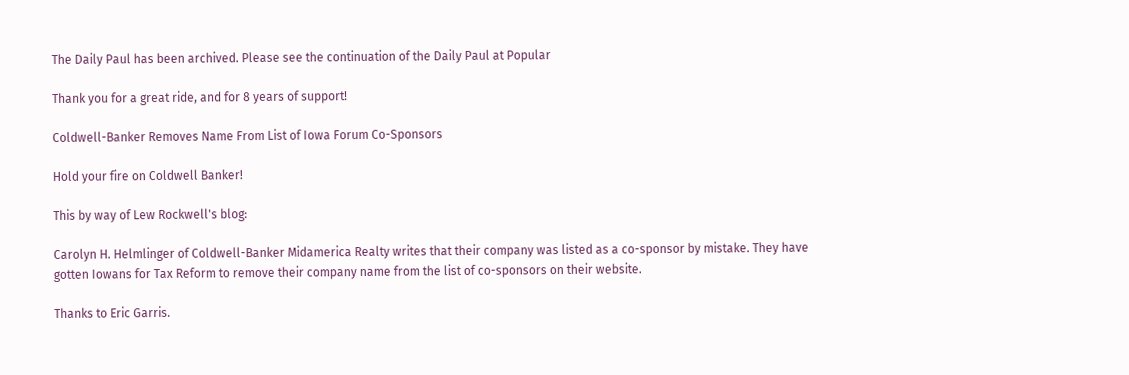The Daily Paul has been archived. Please see the continuation of the Daily Paul at Popular

Thank you for a great ride, and for 8 years of support!

Coldwell-Banker Removes Name From List of Iowa Forum Co-Sponsors

Hold your fire on Coldwell Banker!

This by way of Lew Rockwell's blog:

Carolyn H. Helmlinger of Coldwell-Banker Midamerica Realty writes that their company was listed as a co-sponsor by mistake. They have gotten Iowans for Tax Reform to remove their company name from the list of co-sponsors on their website.

Thanks to Eric Garris.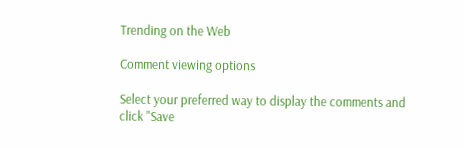Trending on the Web

Comment viewing options

Select your preferred way to display the comments and click "Save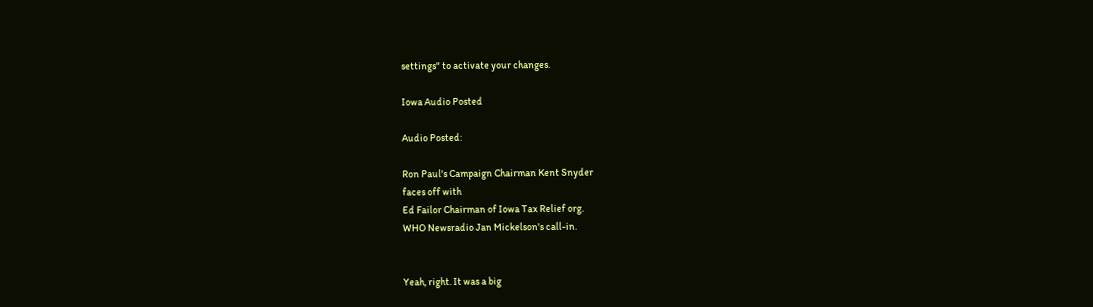settings" to activate your changes.

Iowa Audio Posted

Audio Posted:

Ron Paul's Campaign Chairman Kent Snyder
faces off with
Ed Failor Chairman of Iowa Tax Relief org.
WHO Newsradio Jan Mickelson's call-in.


Yeah, right. It was a big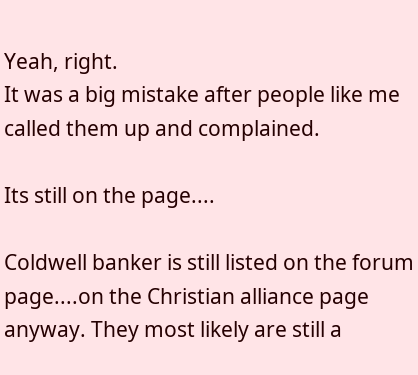Yeah, right.
It was a big mistake after people like me called them up and complained.

Its still on the page....

Coldwell banker is still listed on the forum page....on the Christian alliance page anyway. They most likely are still a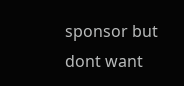sponsor but dont want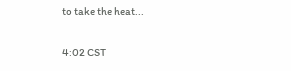to take the heat...

4:02 CST